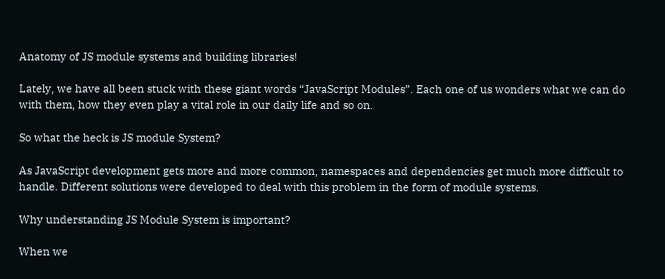Anatomy of JS module systems and building libraries!

Lately, we have all been stuck with these giant words “JavaScript Modules”. Each one of us wonders what we can do with them, how they even play a vital role in our daily life and so on.

So what the heck is JS module System?

As JavaScript development gets more and more common, namespaces and dependencies get much more difficult to handle. Different solutions were developed to deal with this problem in the form of module systems.

Why understanding JS Module System is important?

When we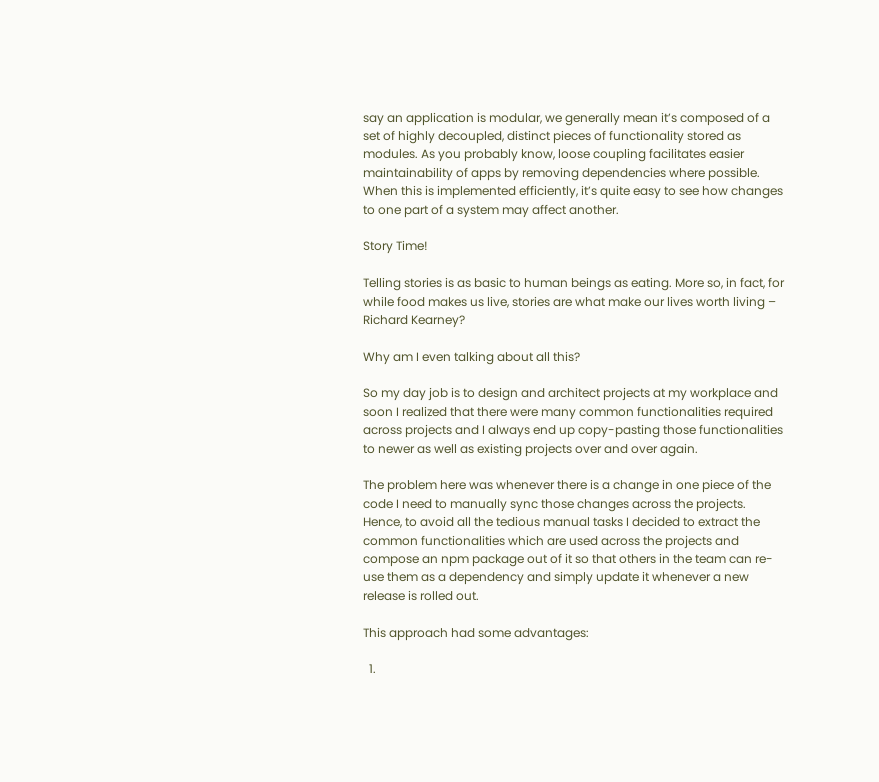say an application is modular, we generally mean it’s composed of a set of highly decoupled, distinct pieces of functionality stored as modules. As you probably know, loose coupling facilitates easier maintainability of apps by removing dependencies where possible. When this is implemented efficiently, it’s quite easy to see how changes to one part of a system may affect another.

Story Time!

Telling stories is as basic to human beings as eating. More so, in fact, for while food makes us live, stories are what make our lives worth living – Richard Kearney?

Why am I even talking about all this?

So my day job is to design and architect projects at my workplace and soon I realized that there were many common functionalities required across projects and I always end up copy-pasting those functionalities to newer as well as existing projects over and over again.

The problem here was whenever there is a change in one piece of the code I need to manually sync those changes across the projects. Hence, to avoid all the tedious manual tasks I decided to extract the common functionalities which are used across the projects and compose an npm package out of it so that others in the team can re-use them as a dependency and simply update it whenever a new release is rolled out.

This approach had some advantages:

  1.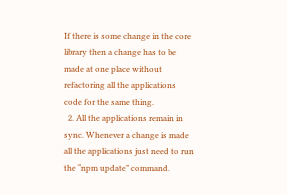If there is some change in the core library then a change has to be made at one place without refactoring all the applications code for the same thing.
  2. All the applications remain in sync. Whenever a change is made all the applications just need to run the “npm update” command.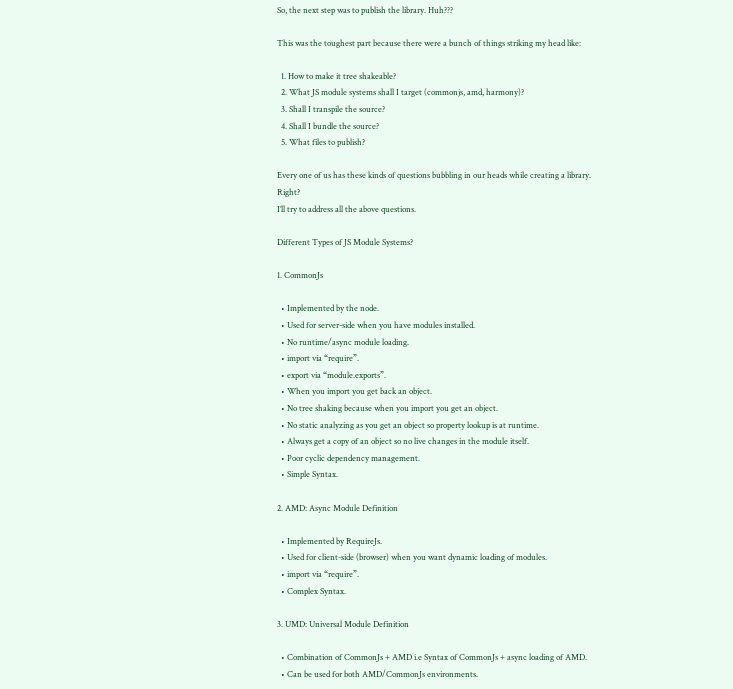So, the next step was to publish the library. Huh???

This was the toughest part because there were a bunch of things striking my head like:

  1. How to make it tree shakeable?
  2. What JS module systems shall I target (commonjs, amd, harmony)?
  3. Shall I transpile the source?
  4. Shall I bundle the source?
  5. What files to publish?

Every one of us has these kinds of questions bubbling in our heads while creating a library. Right?
I’ll try to address all the above questions.

Different Types of JS Module Systems?

1. CommonJs

  • Implemented by the node.
  • Used for server-side when you have modules installed.
  • No runtime/async module loading.
  • import via “require”.
  • export via “module.exports”.
  • When you import you get back an object.
  • No tree shaking because when you import you get an object.
  • No static analyzing as you get an object so property lookup is at runtime.
  • Always get a copy of an object so no live changes in the module itself.
  • Poor cyclic dependency management.
  • Simple Syntax.

2. AMD: Async Module Definition

  • Implemented by RequireJs.
  • Used for client-side (browser) when you want dynamic loading of modules.
  • import via “require”.
  • Complex Syntax.

3. UMD: Universal Module Definition

  • Combination of CommonJs + AMD i.e Syntax of CommonJs + async loading of AMD.
  • Can be used for both AMD/CommonJs environments.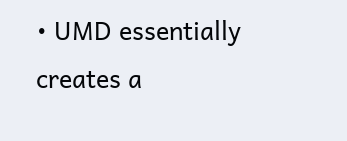• UMD essentially creates a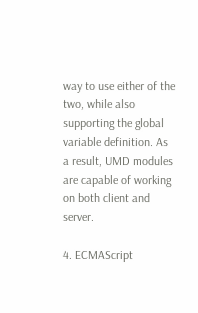way to use either of the two, while also supporting the global variable definition. As a result, UMD modules are capable of working on both client and server.

4. ECMAScript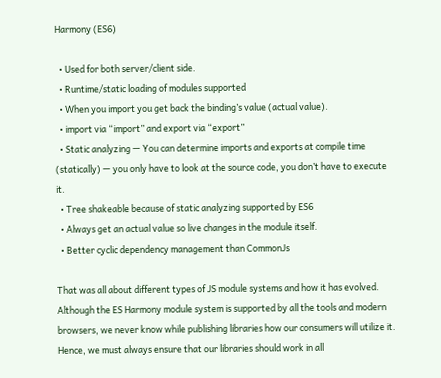Harmony (ES6)

  • Used for both server/client side.
  • Runtime/static loading of modules supported
  • When you import you get back the binding’s value (actual value).
  • import via “import” and export via “export”
  • Static analyzing — You can determine imports and exports at compile time (statically) — you only have to look at the source code, you don’t have to execute it.
  • Tree shakeable because of static analyzing supported by ES6
  • Always get an actual value so live changes in the module itself.
  • Better cyclic dependency management than CommonJs

That was all about different types of JS module systems and how it has evolved. Although the ES Harmony module system is supported by all the tools and modern browsers, we never know while publishing libraries how our consumers will utilize it. Hence, we must always ensure that our libraries should work in all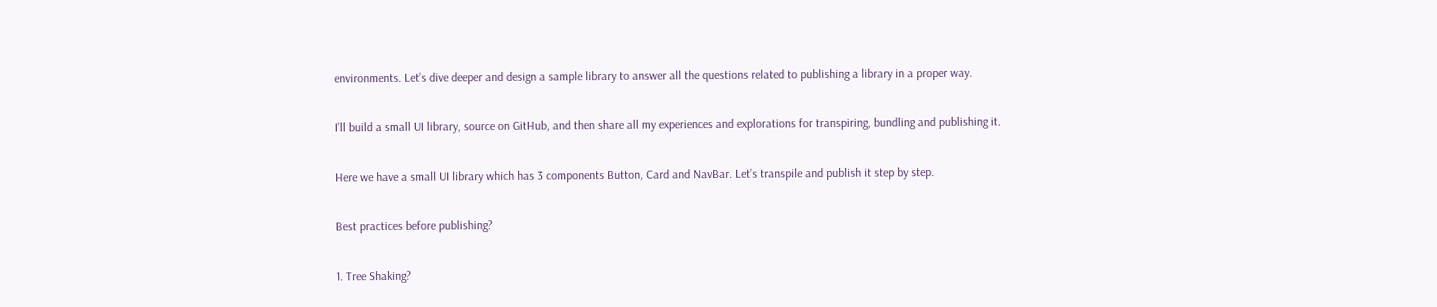environments. Let’s dive deeper and design a sample library to answer all the questions related to publishing a library in a proper way.

I’ll build a small UI library, source on GitHub, and then share all my experiences and explorations for transpiring, bundling and publishing it.

Here we have a small UI library which has 3 components Button, Card and NavBar. Let’s transpile and publish it step by step.

Best practices before publishing?

1. Tree Shaking?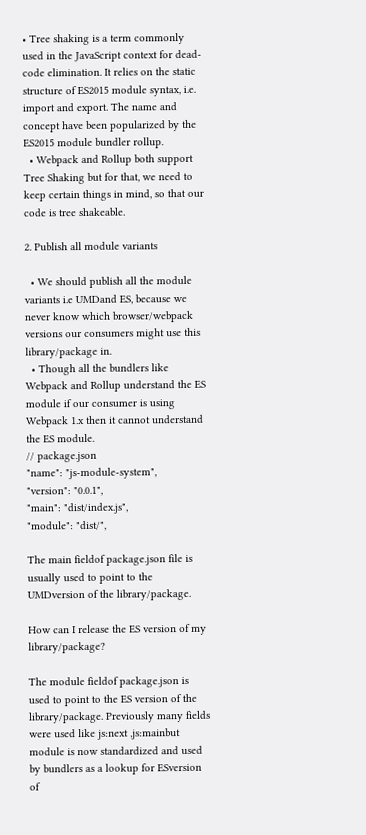• Tree shaking is a term commonly used in the JavaScript context for dead-code elimination. It relies on the static structure of ES2015 module syntax, i.e. import and export. The name and concept have been popularized by the ES2015 module bundler rollup.
  • Webpack and Rollup both support Tree Shaking but for that, we need to keep certain things in mind, so that our code is tree shakeable.

2. Publish all module variants

  • We should publish all the module variants i.e UMDand ES, because we never know which browser/webpack versions our consumers might use this library/package in.
  • Though all the bundlers like Webpack and Rollup understand the ES module if our consumer is using Webpack 1.x then it cannot understand the ES module.
// package.json
"name": "js-module-system",
"version": "0.0.1",
"main": "dist/index.js",
"module": "dist/",

The main fieldof package.json file is usually used to point to the UMDversion of the library/package.

How can I release the ES version of my library/package?

The module fieldof package.json is used to point to the ES version of the library/package. Previously many fields were used like js:next ,js:mainbut module is now standardized and used by bundlers as a lookup for ESversion of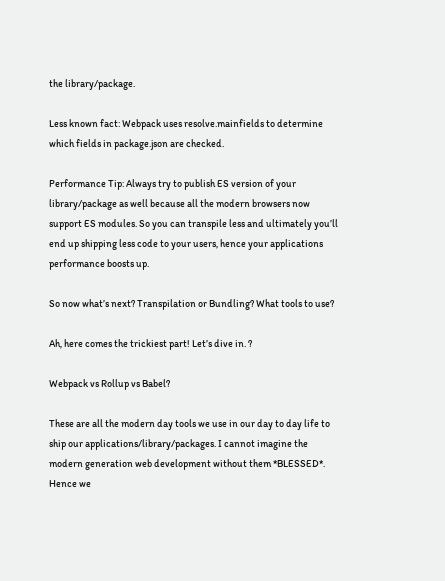the library/package.

Less known fact: Webpack uses resolve.mainfields to determine which fields in package.json are checked.

Performance Tip: Always try to publish ES version of your library/package as well because all the modern browsers now support ES modules. So you can transpile less and ultimately you’ll end up shipping less code to your users, hence your applications performance boosts up.

So now what’s next? Transpilation or Bundling? What tools to use?

Ah, here comes the trickiest part! Let’s dive in. ?

Webpack vs Rollup vs Babel?

These are all the modern day tools we use in our day to day life to ship our applications/library/packages. I cannot imagine the modern generation web development without them *BLESSED*. Hence we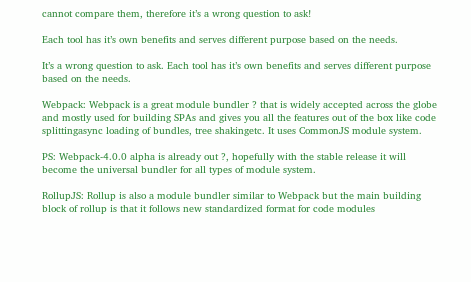cannot compare them, therefore it’s a wrong question to ask!

Each tool has it’s own benefits and serves different purpose based on the needs.

It’s a wrong question to ask. Each tool has it’s own benefits and serves different purpose based on the needs.

Webpack: Webpack is a great module bundler ? that is widely accepted across the globe and mostly used for building SPAs and gives you all the features out of the box like code splittingasync loading of bundles, tree shakingetc. It uses CommonJS module system.

PS: Webpack-4.0.0 alpha is already out ?, hopefully with the stable release it will become the universal bundler for all types of module system.

RollupJS: Rollup is also a module bundler similar to Webpack but the main building block of rollup is that it follows new standardized format for code modules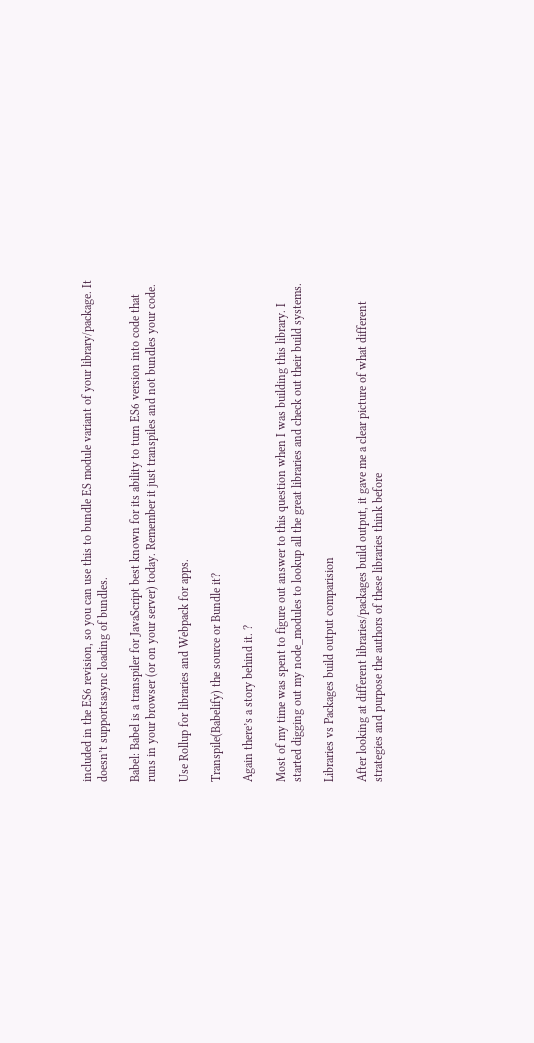included in the ES6 revision, so you can use this to bundle ES module variant of your library/package. It doesn’t supportsasync loading of bundles.

Babel: Babel is a transpiler for JavaScript best known for its ability to turn ES6 version into code that runs in your browser (or on your server) today. Remember it just transpiles and not bundles your code.

Use Rollup for libraries and Webpack for apps.

Transpile(Babelify) the source or Bundle it?

Again there’s a story behind it. ?

Most of my time was spent to figure out answer to this question when I was building this library. I started digging out my node_modules to lookup all the great libraries and check out their build systems.

Libraries vs Packages build output comparision

After looking at different libraries/packages build output, it gave me a clear picture of what different strategies and purpose the authors of these libraries think before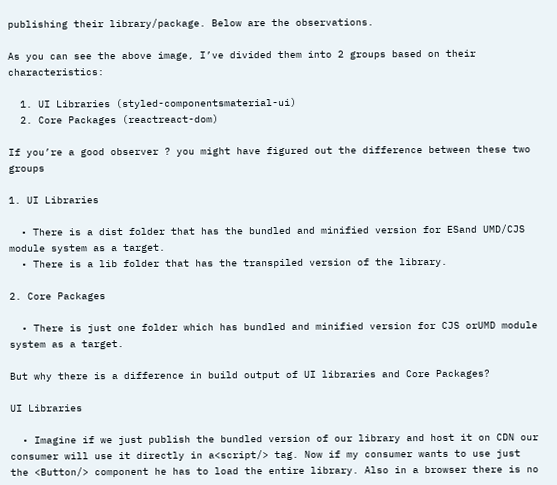publishing their library/package. Below are the observations.

As you can see the above image, I’ve divided them into 2 groups based on their characteristics:

  1. UI Libraries (styled-componentsmaterial-ui)
  2. Core Packages (reactreact-dom)

If you’re a good observer ? you might have figured out the difference between these two groups

1. UI Libraries

  • There is a dist folder that has the bundled and minified version for ESand UMD/CJS module system as a target.
  • There is a lib folder that has the transpiled version of the library.

2. Core Packages

  • There is just one folder which has bundled and minified version for CJS orUMD module system as a target.

But why there is a difference in build output of UI libraries and Core Packages?

UI Libraries

  • Imagine if we just publish the bundled version of our library and host it on CDN our consumer will use it directly in a<script/> tag. Now if my consumer wants to use just the <Button/> component he has to load the entire library. Also in a browser there is no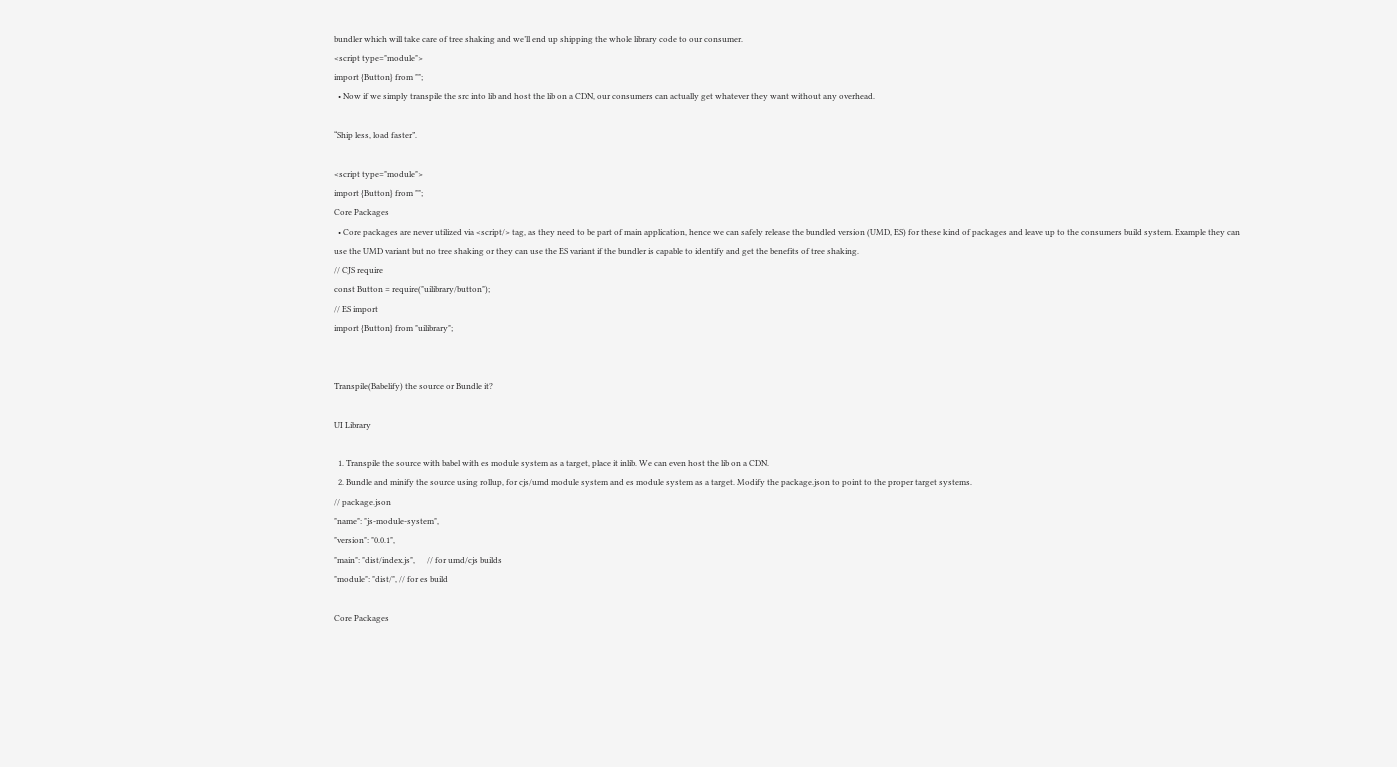bundler which will take care of tree shaking and we’ll end up shipping the whole library code to our consumer.
<script type="module">
import {Button} from "";
  • Now if we simply transpile the src into lib and host the lib on a CDN, our consumers can actually get whatever they want without any overhead.

“Ship less, load faster”.

<script type="module">
import {Button} from "";
Core Packages
  • Core packages are never utilized via <script/> tag, as they need to be part of main application, hence we can safely release the bundled version (UMD, ES) for these kind of packages and leave up to the consumers build system. Example they can use the UMD variant but no tree shaking or they can use the ES variant if the bundler is capable to identify and get the benefits of tree shaking.
// CJS require
const Button = require("uilibrary/button");
// ES import
import {Button} from "uilibrary";


Transpile(Babelify) the source or Bundle it?

UI Library

  1. Transpile the source with babel with es module system as a target, place it inlib. We can even host the lib on a CDN.
  2. Bundle and minify the source using rollup, for cjs/umd module system and es module system as a target. Modify the package.json to point to the proper target systems.
// package.json
"name": "js-module-system",
"version": "0.0.1",
"main": "dist/index.js",      // for umd/cjs builds
"module": "dist/", // for es build

Core Packages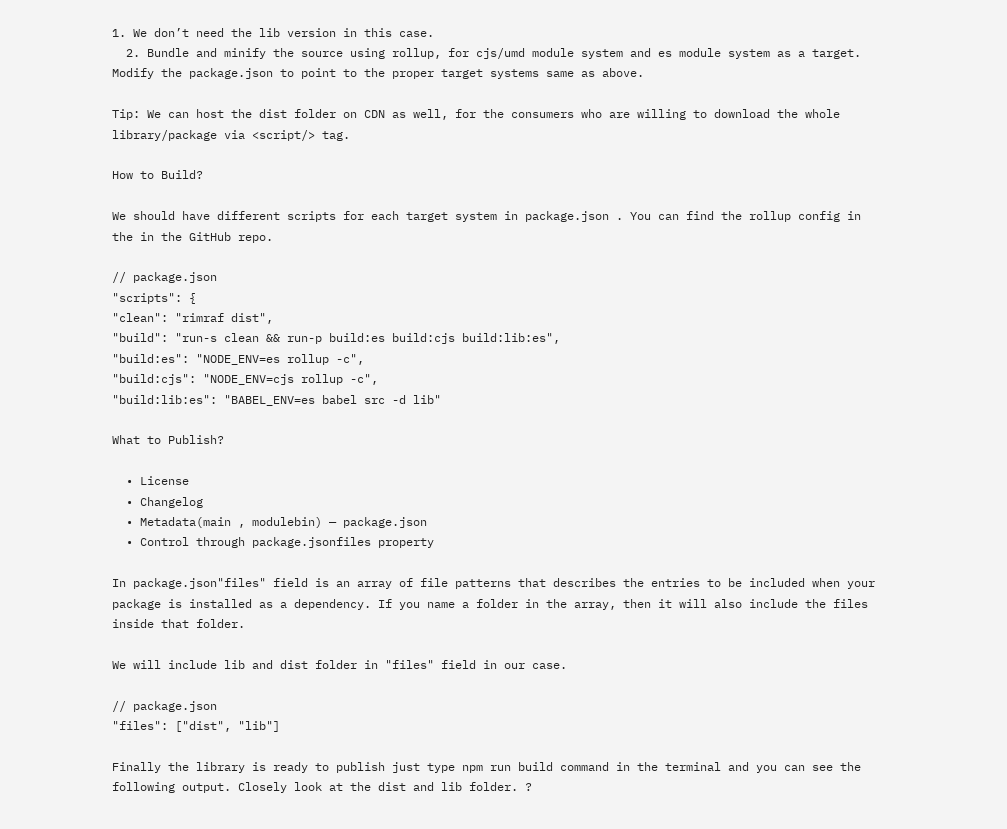1. We don’t need the lib version in this case.
  2. Bundle and minify the source using rollup, for cjs/umd module system and es module system as a target. Modify the package.json to point to the proper target systems same as above.

Tip: We can host the dist folder on CDN as well, for the consumers who are willing to download the whole library/package via <script/> tag.

How to Build?

We should have different scripts for each target system in package.json . You can find the rollup config in the in the GitHub repo.

// package.json
"scripts": {
"clean": "rimraf dist",
"build": "run-s clean && run-p build:es build:cjs build:lib:es",
"build:es": "NODE_ENV=es rollup -c",
"build:cjs": "NODE_ENV=cjs rollup -c",
"build:lib:es": "BABEL_ENV=es babel src -d lib"

What to Publish?

  • License
  • Changelog
  • Metadata(main , modulebin) — package.json
  • Control through package.jsonfiles property

In package.json"files" field is an array of file patterns that describes the entries to be included when your package is installed as a dependency. If you name a folder in the array, then it will also include the files inside that folder.

We will include lib and dist folder in "files" field in our case.

// package.json
"files": ["dist", "lib"]

Finally the library is ready to publish just type npm run build command in the terminal and you can see the following output. Closely look at the dist and lib folder. ?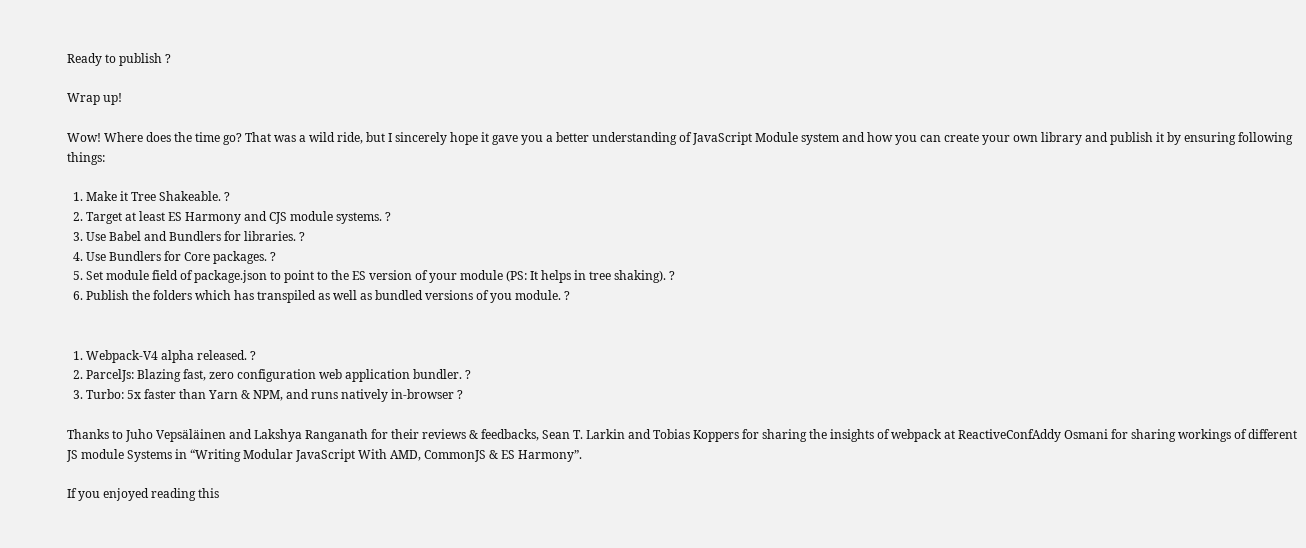Ready to publish ?

Wrap up!

Wow! Where does the time go? That was a wild ride, but I sincerely hope it gave you a better understanding of JavaScript Module system and how you can create your own library and publish it by ensuring following things:

  1. Make it Tree Shakeable. ?
  2. Target at least ES Harmony and CJS module systems. ?
  3. Use Babel and Bundlers for libraries. ?
  4. Use Bundlers for Core packages. ?
  5. Set module field of package.json to point to the ES version of your module (PS: It helps in tree shaking). ?
  6. Publish the folders which has transpiled as well as bundled versions of you module. ?


  1. Webpack-V4 alpha released. ?
  2. ParcelJs: Blazing fast, zero configuration web application bundler. ?
  3. Turbo: 5x faster than Yarn & NPM, and runs natively in-browser ?

Thanks to Juho Vepsäläinen and Lakshya Ranganath for their reviews & feedbacks, Sean T. Larkin and Tobias Koppers for sharing the insights of webpack at ReactiveConfAddy Osmani for sharing workings of different JS module Systems in “Writing Modular JavaScript With AMD, CommonJS & ES Harmony”.

If you enjoyed reading this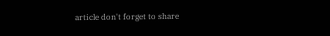article don't forget to share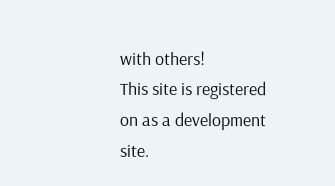with others!
This site is registered on as a development site.